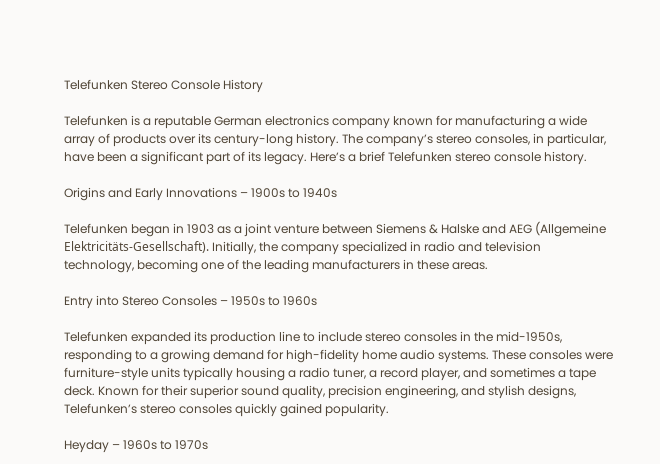Telefunken Stereo Console History

Telefunken is a reputable German electronics company known for manufacturing a wide array of products over its century-long history. The company’s stereo consoles, in particular, have been a significant part of its legacy. Here’s a brief Telefunken stereo console history.

Origins and Early Innovations – 1900s to 1940s

Telefunken began in 1903 as a joint venture between Siemens & Halske and AEG (Allgemeine Elektricitäts-Gesellschaft). Initially, the company specialized in radio and television technology, becoming one of the leading manufacturers in these areas.

Entry into Stereo Consoles – 1950s to 1960s

Telefunken expanded its production line to include stereo consoles in the mid-1950s, responding to a growing demand for high-fidelity home audio systems. These consoles were furniture-style units typically housing a radio tuner, a record player, and sometimes a tape deck. Known for their superior sound quality, precision engineering, and stylish designs, Telefunken’s stereo consoles quickly gained popularity.

Heyday – 1960s to 1970s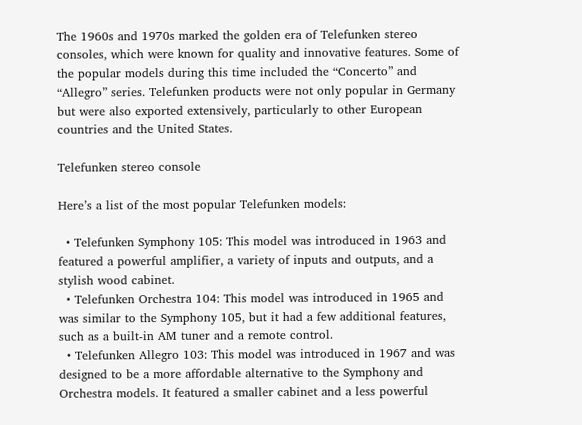The 1960s and 1970s marked the golden era of Telefunken stereo consoles, which were known for quality and innovative features. Some of the popular models during this time included the “Concerto” and “Allegro” series. Telefunken products were not only popular in Germany but were also exported extensively, particularly to other European countries and the United States.

Telefunken stereo console

Here’s a list of the most popular Telefunken models:

  • Telefunken Symphony 105: This model was introduced in 1963 and featured a powerful amplifier, a variety of inputs and outputs, and a stylish wood cabinet.
  • Telefunken Orchestra 104: This model was introduced in 1965 and was similar to the Symphony 105, but it had a few additional features, such as a built-in AM tuner and a remote control.
  • Telefunken Allegro 103: This model was introduced in 1967 and was designed to be a more affordable alternative to the Symphony and Orchestra models. It featured a smaller cabinet and a less powerful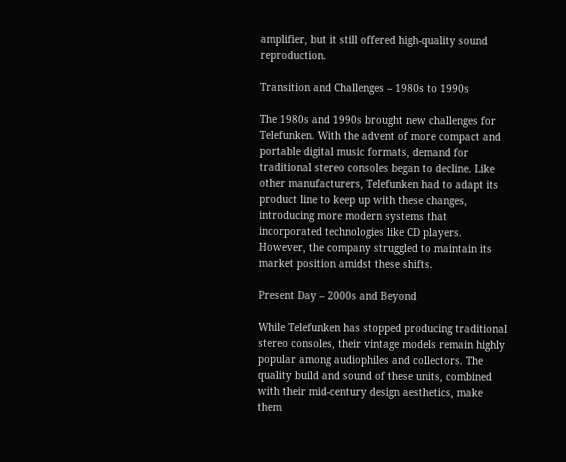amplifier, but it still offered high-quality sound reproduction.

Transition and Challenges – 1980s to 1990s

The 1980s and 1990s brought new challenges for Telefunken. With the advent of more compact and portable digital music formats, demand for traditional stereo consoles began to decline. Like other manufacturers, Telefunken had to adapt its product line to keep up with these changes, introducing more modern systems that incorporated technologies like CD players. However, the company struggled to maintain its market position amidst these shifts.

Present Day – 2000s and Beyond

While Telefunken has stopped producing traditional stereo consoles, their vintage models remain highly popular among audiophiles and collectors. The quality build and sound of these units, combined with their mid-century design aesthetics, make them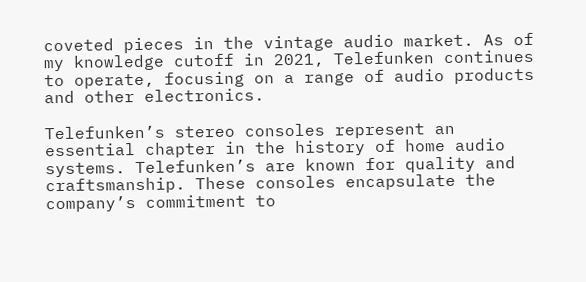coveted pieces in the vintage audio market. As of my knowledge cutoff in 2021, Telefunken continues to operate, focusing on a range of audio products and other electronics.

Telefunken’s stereo consoles represent an essential chapter in the history of home audio systems. Telefunken’s are known for quality and craftsmanship. These consoles encapsulate the company’s commitment to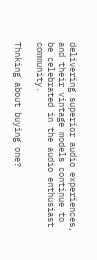delivering superior audio experiences, and their vintage models continue to be celebrated in the audio enthusiast community.

Thnking about buying one?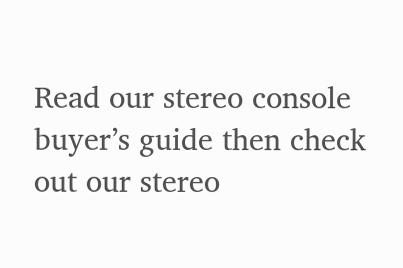Read our stereo console buyer’s guide then check out our stereo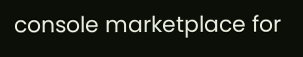console marketplace for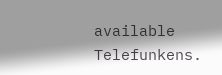available Telefunkens.